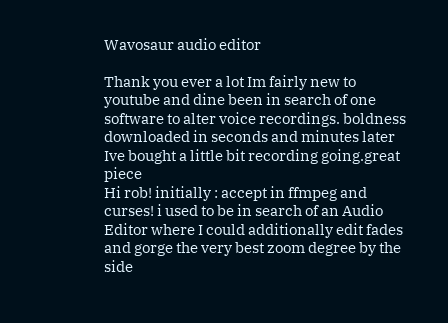Wavosaur audio editor

Thank you ever a lot Im fairly new to youtube and dine been in search of one software to alter voice recordings. boldness downloaded in seconds and minutes later Ive bought a little bit recording going.great piece
Hi rob! initially : accept in ffmpeg and curses! i used to be in search of an Audio Editor where I could additionally edit fades and gorge the very best zoom degree by the side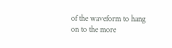of the waveform to hang on to the more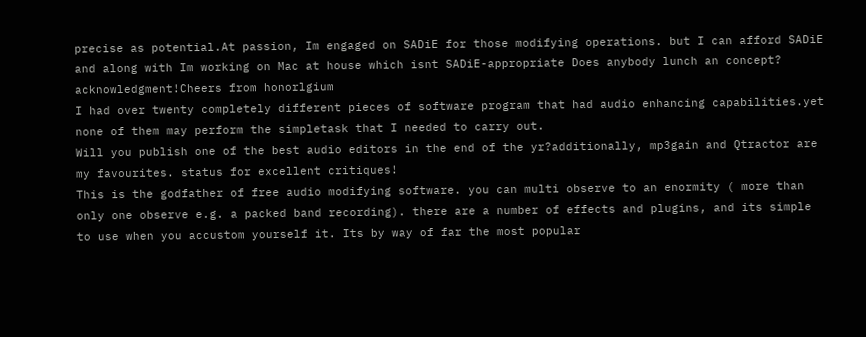precise as potential.At passion, Im engaged on SADiE for those modifying operations. but I can afford SADiE and along with Im working on Mac at house which isnt SADiE-appropriate Does anybody lunch an concept? acknowledgment!Cheers from honorlgium
I had over twenty completely different pieces of software program that had audio enhancing capabilities.yet none of them may perform the simpletask that I needed to carry out.
Will you publish one of the best audio editors in the end of the yr?additionally, mp3gain and Qtractor are my favourites. status for excellent critiques!
This is the godfather of free audio modifying software. you can multi observe to an enormity ( more than only one observe e.g. a packed band recording). there are a number of effects and plugins, and its simple to use when you accustom yourself it. Its by way of far the most popular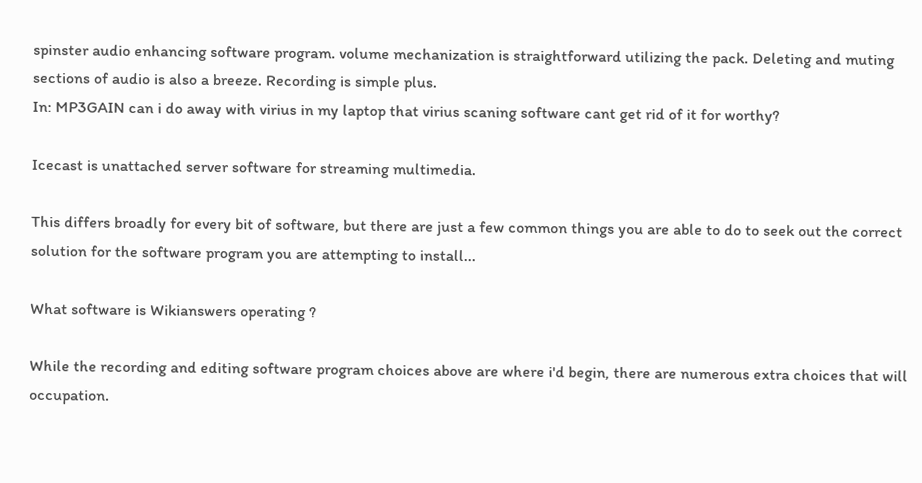spinster audio enhancing software program. volume mechanization is straightforward utilizing the pack. Deleting and muting sections of audio is also a breeze. Recording is simple plus.
In: MP3GAIN can i do away with virius in my laptop that virius scaning software cant get rid of it for worthy?

Icecast is unattached server software for streaming multimedia.

This differs broadly for every bit of software, but there are just a few common things you are able to do to seek out the correct solution for the software program you are attempting to install...

What software is Wikianswers operating ?

While the recording and editing software program choices above are where i'd begin, there are numerous extra choices that will occupation.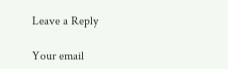Leave a Reply

Your email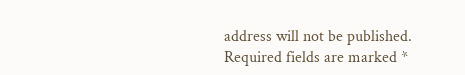address will not be published. Required fields are marked *